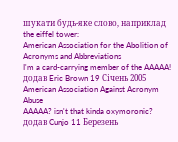шукати будь-яке слово, наприклад the eiffel tower:
American Association for the Abolition of Acronyms and Abbreviations
I'm a card-carrying member of the AAAAA!
додав Eric Brown 19 Січень 2005
American Association Against Acronym Abuse
AAAAA? isn't that kinda oxymoronic?
додав Cunjo 11 Березень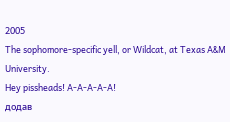2005
The sophomore-specific yell, or Wildcat, at Texas A&M University.
Hey pissheads! A-A-A-A-A!
додав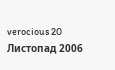verocious 20 Листопад 2006